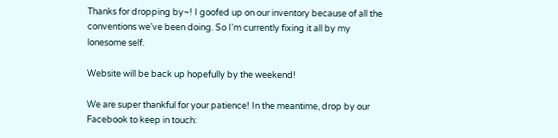Thanks for dropping by~! I goofed up on our inventory because of all the conventions we've been doing. So I'm currently fixing it all by my lonesome self.

Website will be back up hopefully by the weekend!

We are super thankful for your patience! In the meantime, drop by our Facebook to keep in touch: